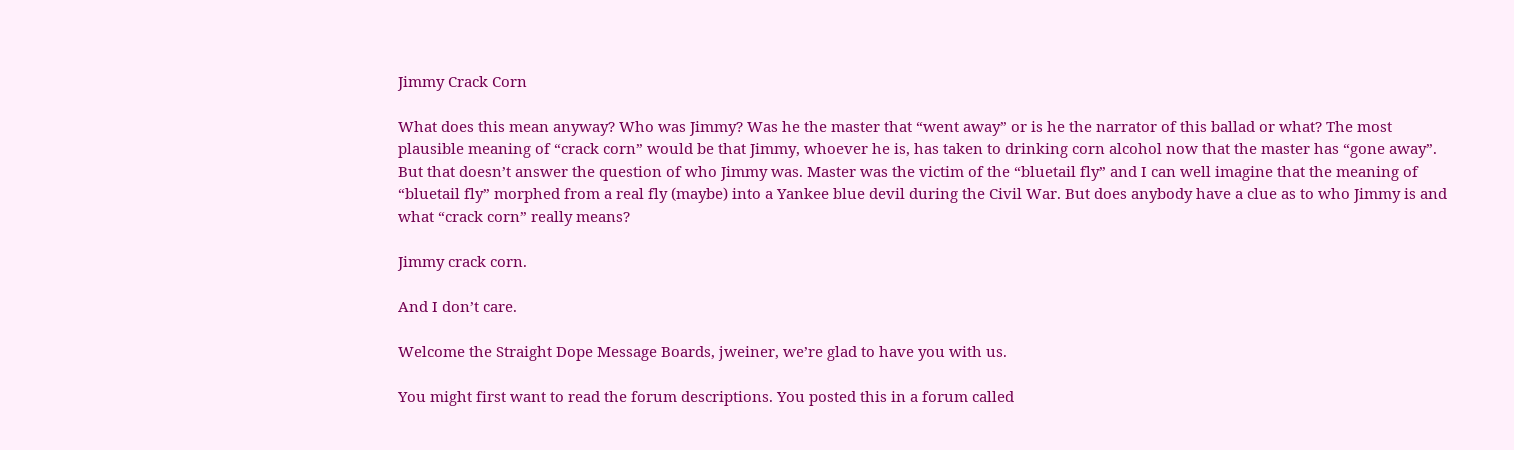Jimmy Crack Corn

What does this mean anyway? Who was Jimmy? Was he the master that “went away” or is he the narrator of this ballad or what? The most plausible meaning of “crack corn” would be that Jimmy, whoever he is, has taken to drinking corn alcohol now that the master has “gone away”. But that doesn’t answer the question of who Jimmy was. Master was the victim of the “bluetail fly” and I can well imagine that the meaning of “bluetail fly” morphed from a real fly (maybe) into a Yankee blue devil during the Civil War. But does anybody have a clue as to who Jimmy is and what “crack corn” really means?

Jimmy crack corn.

And I don’t care.

Welcome the Straight Dope Message Boards, jweiner, we’re glad to have you with us.

You might first want to read the forum descriptions. You posted this in a forum called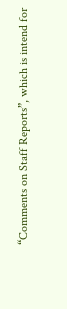“Comments on Staff Reports”, which is intend for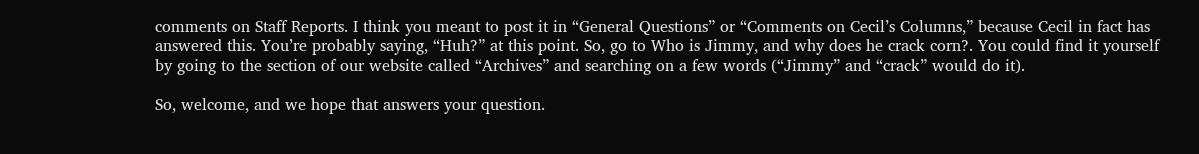comments on Staff Reports. I think you meant to post it in “General Questions” or “Comments on Cecil’s Columns,” because Cecil in fact has answered this. You’re probably saying, “Huh?” at this point. So, go to Who is Jimmy, and why does he crack corn?. You could find it yourself by going to the section of our website called “Archives” and searching on a few words (“Jimmy” and “crack” would do it).

So, welcome, and we hope that answers your question.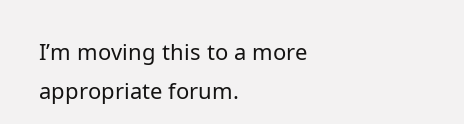I’m moving this to a more appropriate forum.